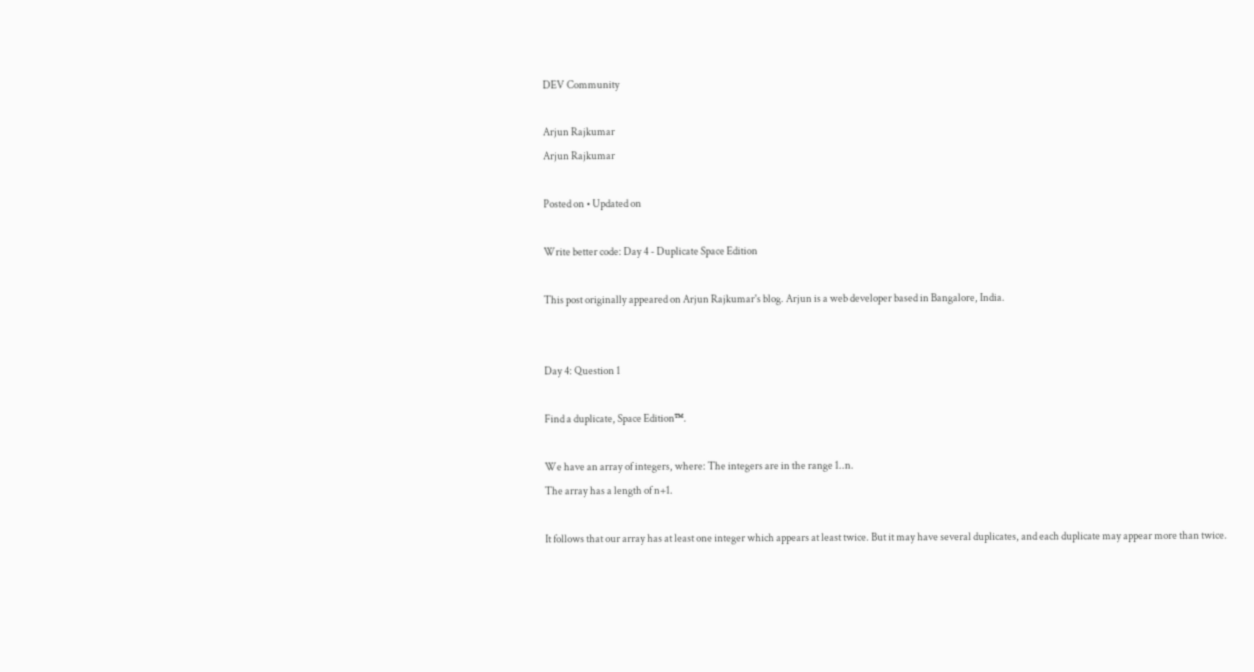DEV Community

Arjun Rajkumar
Arjun Rajkumar

Posted on • Updated on

Write better code: Day 4 - Duplicate Space Edition

This post originally appeared on Arjun Rajkumar's blog. Arjun is a web developer based in Bangalore, India.


Day 4: Question 1

Find a duplicate, Space Edition™.

We have an array of integers, where: The integers are in the range 1..n.
The array has a length of n+1.

It follows that our array has at least one integer which appears at least twice. But it may have several duplicates, and each duplicate may appear more than twice.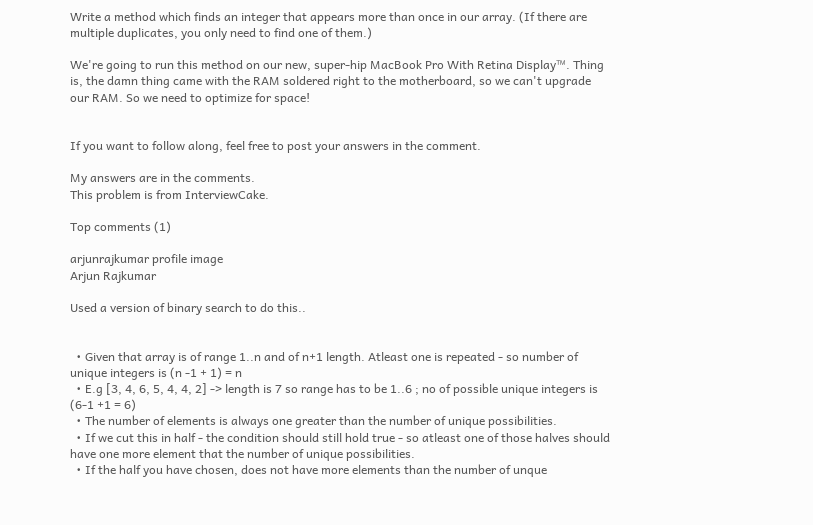Write a method which finds an integer that appears more than once in our array. (If there are multiple duplicates, you only need to find one of them.)

We're going to run this method on our new, super-hip MacBook Pro With Retina Display™. Thing is, the damn thing came with the RAM soldered right to the motherboard, so we can't upgrade our RAM. So we need to optimize for space!


If you want to follow along, feel free to post your answers in the comment.

My answers are in the comments.
This problem is from InterviewCake.

Top comments (1)

arjunrajkumar profile image
Arjun Rajkumar

Used a version of binary search to do this..


  • Given that array is of range 1..n and of n+1 length. Atleast one is repeated - so number of unique integers is (n -1 + 1) = n
  • E.g [3, 4, 6, 5, 4, 4, 2] -> length is 7 so range has to be 1..6 ; no of possible unique integers is (6-1 +1 = 6)
  • The number of elements is always one greater than the number of unique possibilities.
  • If we cut this in half - the condition should still hold true - so atleast one of those halves should have one more element that the number of unique possibilities.
  • If the half you have chosen, does not have more elements than the number of unque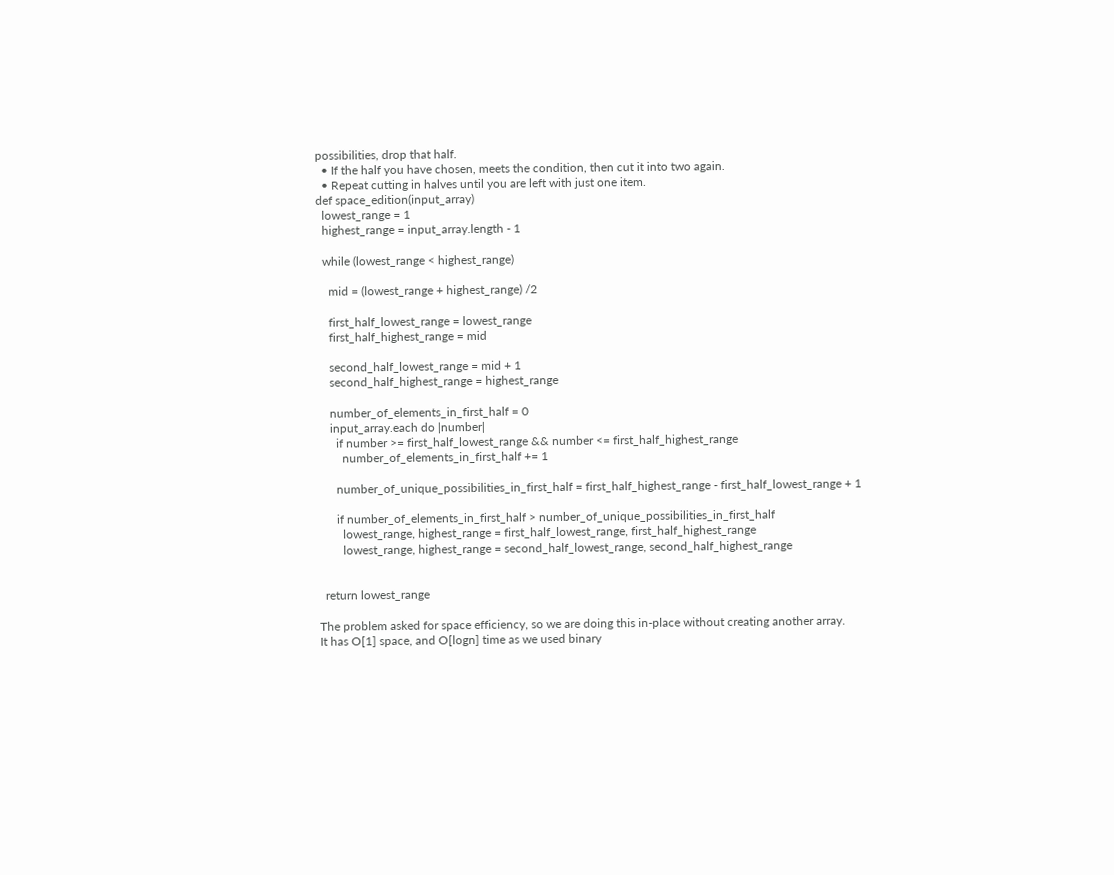possibilities, drop that half.
  • If the half you have chosen, meets the condition, then cut it into two again.
  • Repeat cutting in halves until you are left with just one item.
def space_edition(input_array)
  lowest_range = 1
  highest_range = input_array.length - 1

  while (lowest_range < highest_range)

    mid = (lowest_range + highest_range) /2

    first_half_lowest_range = lowest_range
    first_half_highest_range = mid

    second_half_lowest_range = mid + 1
    second_half_highest_range = highest_range

    number_of_elements_in_first_half = 0
    input_array.each do |number|
      if number >= first_half_lowest_range && number <= first_half_highest_range
        number_of_elements_in_first_half += 1

      number_of_unique_possibilities_in_first_half = first_half_highest_range - first_half_lowest_range + 1

      if number_of_elements_in_first_half > number_of_unique_possibilities_in_first_half
        lowest_range, highest_range = first_half_lowest_range, first_half_highest_range
        lowest_range, highest_range = second_half_lowest_range, second_half_highest_range


  return lowest_range

The problem asked for space efficiency, so we are doing this in-place without creating another array.
It has O[1] space, and O[logn] time as we used binary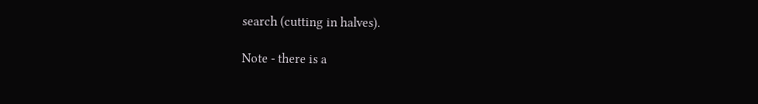search (cutting in halves).

Note - there is a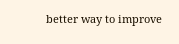better way to improve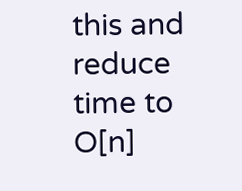this and reduce time to O[n]